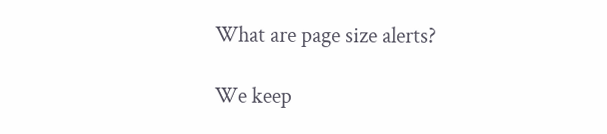What are page size alerts?

We keep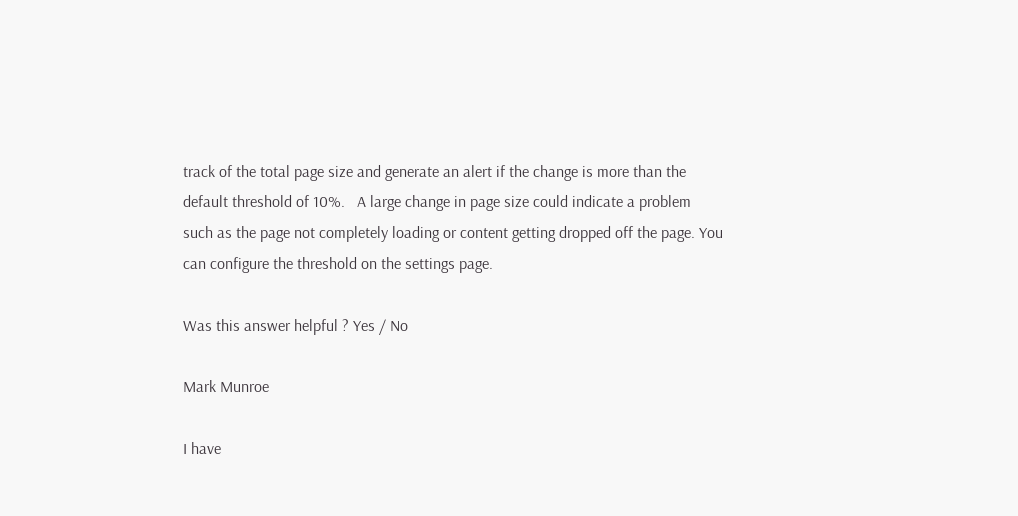track of the total page size and generate an alert if the change is more than the default threshold of 10%.   A large change in page size could indicate a problem such as the page not completely loading or content getting dropped off the page. You can configure the threshold on the settings page.

Was this answer helpful ? Yes / No

Mark Munroe

I have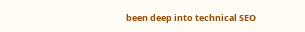been deep into technical SEO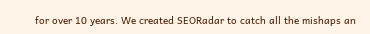for over 10 years. We created SEORadar to catch all the mishaps an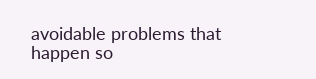avoidable problems that happen so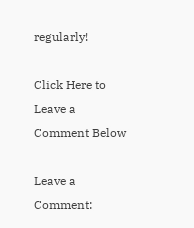regularly!

Click Here to Leave a Comment Below

Leave a Comment: